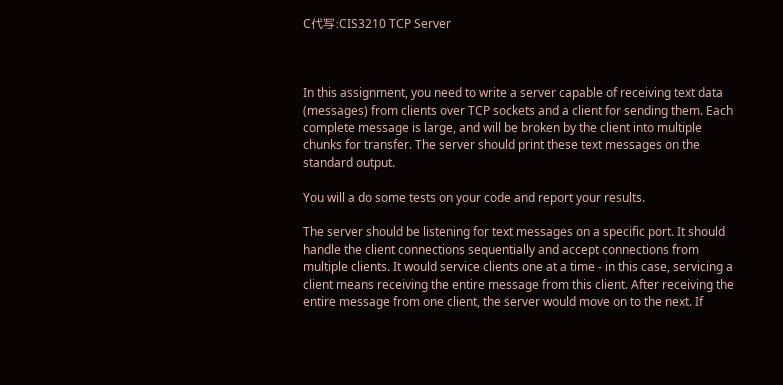C代写:CIS3210 TCP Server



In this assignment, you need to write a server capable of receiving text data (messages) from clients over TCP sockets and a client for sending them. Each complete message is large, and will be broken by the client into multiple chunks for transfer. The server should print these text messages on the standard output.

You will a do some tests on your code and report your results.

The server should be listening for text messages on a specific port. It should handle the client connections sequentially and accept connections from multiple clients. It would service clients one at a time - in this case, servicing a client means receiving the entire message from this client. After receiving the entire message from one client, the server would move on to the next. If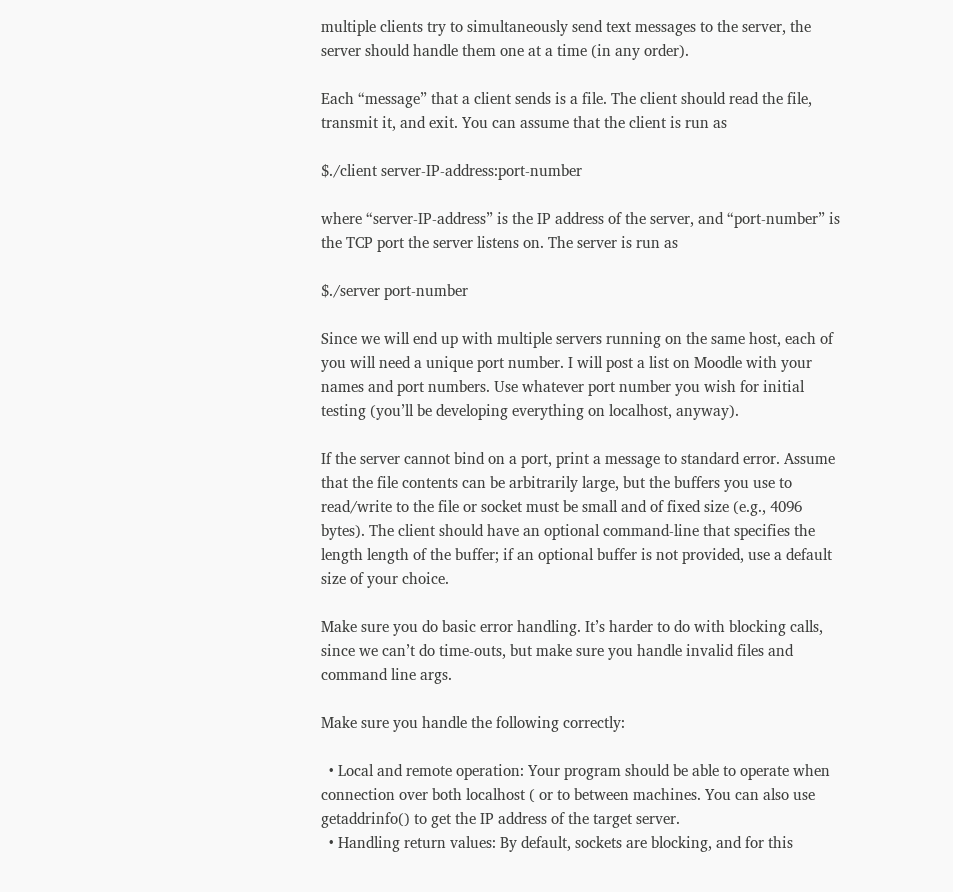multiple clients try to simultaneously send text messages to the server, the server should handle them one at a time (in any order).

Each “message” that a client sends is a file. The client should read the file, transmit it, and exit. You can assume that the client is run as

$./client server-IP-address:port-number

where “server-IP-address” is the IP address of the server, and “port-number” is the TCP port the server listens on. The server is run as

$./server port-number

Since we will end up with multiple servers running on the same host, each of you will need a unique port number. I will post a list on Moodle with your names and port numbers. Use whatever port number you wish for initial testing (you’ll be developing everything on localhost, anyway).

If the server cannot bind on a port, print a message to standard error. Assume that the file contents can be arbitrarily large, but the buffers you use to read/write to the file or socket must be small and of fixed size (e.g., 4096 bytes). The client should have an optional command-line that specifies the length length of the buffer; if an optional buffer is not provided, use a default size of your choice.

Make sure you do basic error handling. It’s harder to do with blocking calls, since we can’t do time-outs, but make sure you handle invalid files and command line args.

Make sure you handle the following correctly:

  • Local and remote operation: Your program should be able to operate when connection over both localhost ( or to between machines. You can also use getaddrinfo() to get the IP address of the target server.
  • Handling return values: By default, sockets are blocking, and for this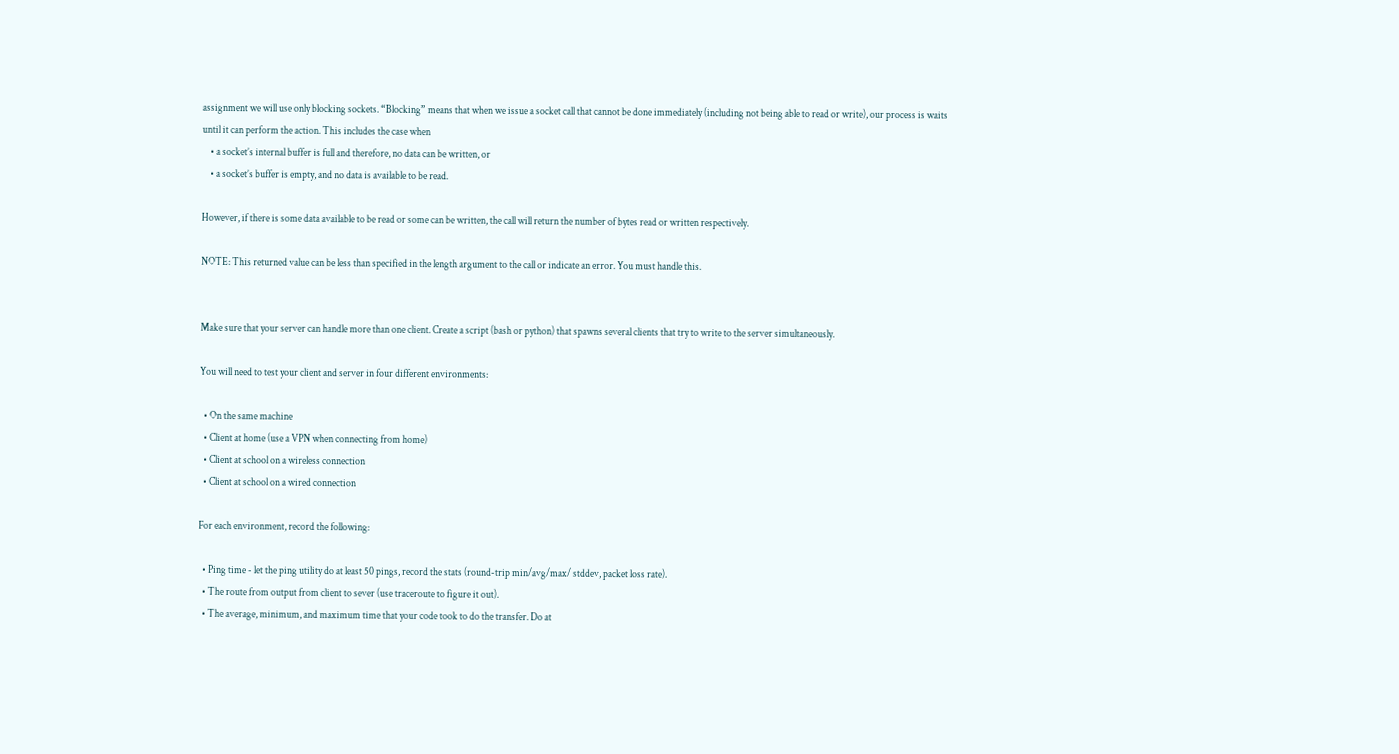assignment we will use only blocking sockets. “Blocking” means that when we issue a socket call that cannot be done immediately (including not being able to read or write), our process is waits until it can perform the action. This includes the case when
    • a socket’s internal buffer is full and therefore, no data can be written, or
    • a socket’s buffer is empty, and no data is available to be read.

However, if there is some data available to be read or some can be written, the call will return the number of bytes read or written respectively.

NOTE: This returned value can be less than specified in the length argument to the call or indicate an error. You must handle this.


Make sure that your server can handle more than one client. Create a script (bash or python) that spawns several clients that try to write to the server simultaneously.

You will need to test your client and server in four different environments:

  • On the same machine
  • Client at home (use a VPN when connecting from home)
  • Client at school on a wireless connection
  • Client at school on a wired connection

For each environment, record the following:

  • Ping time - let the ping utility do at least 50 pings, record the stats (round-trip min/avg/max/ stddev, packet loss rate).
  • The route from output from client to sever (use traceroute to figure it out).
  • The average, minimum, and maximum time that your code took to do the transfer. Do at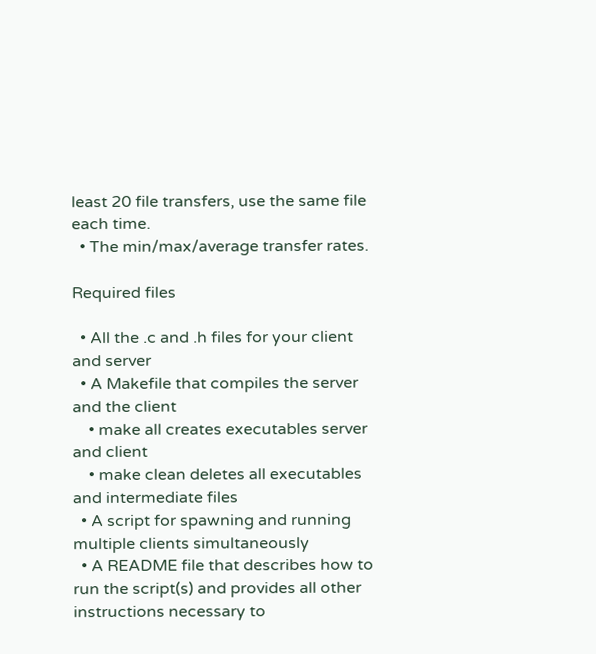least 20 file transfers, use the same file each time.
  • The min/max/average transfer rates.

Required files

  • All the .c and .h files for your client and server
  • A Makefile that compiles the server and the client
    • make all creates executables server and client
    • make clean deletes all executables and intermediate files
  • A script for spawning and running multiple clients simultaneously
  • A README file that describes how to run the script(s) and provides all other instructions necessary to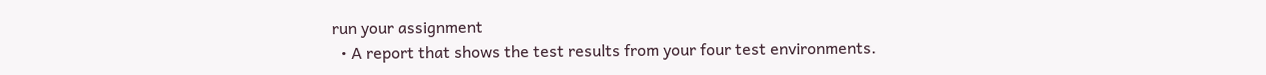run your assignment
  • A report that shows the test results from your four test environments.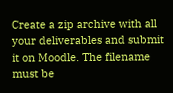Create a zip archive with all your deliverables and submit it on Moodle. The filename must be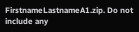FirstnameLastnameA1.zip. Do not include any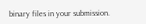binary files in your submission.